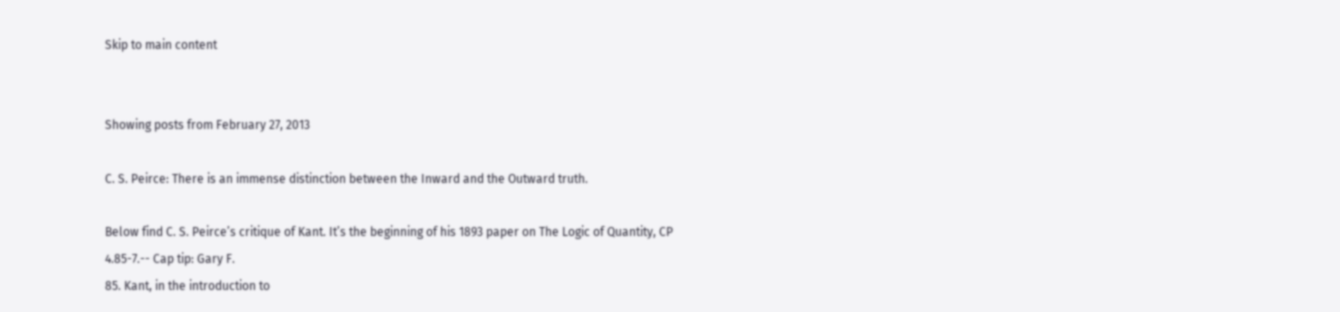Skip to main content


Showing posts from February 27, 2013

C. S. Peirce: There is an immense distinction between the Inward and the Outward truth.

Below find C. S. Peirce’s critique of Kant. It’s the beginning of his 1893 paper on The Logic of Quantity, CP 4.85-7.-- Cap tip: Gary F.
85. Kant, in the introduction to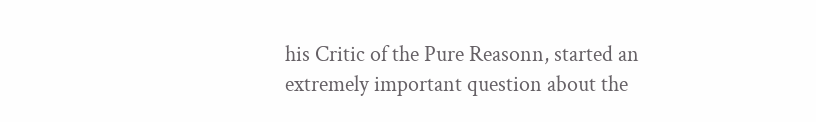his Critic of the Pure Reasonn, started an extremely important question about the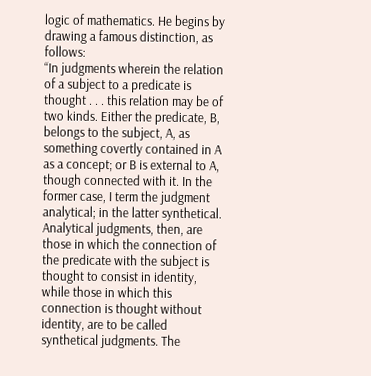logic of mathematics. He begins by drawing a famous distinction, as follows:
“In judgments wherein the relation of a subject to a predicate is thought . . . this relation may be of two kinds. Either the predicate, B, belongs to the subject, A, as something covertly contained in A as a concept; or B is external to A, though connected with it. In the former case, I term the judgment analytical; in the latter synthetical. Analytical judgments, then, are those in which the connection of the predicate with the subject is thought to consist in identity, while those in which this connection is thought without identity, are to be called synthetical judgments. The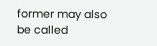former may also be called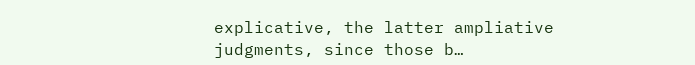explicative, the latter ampliative judgments, since those b…